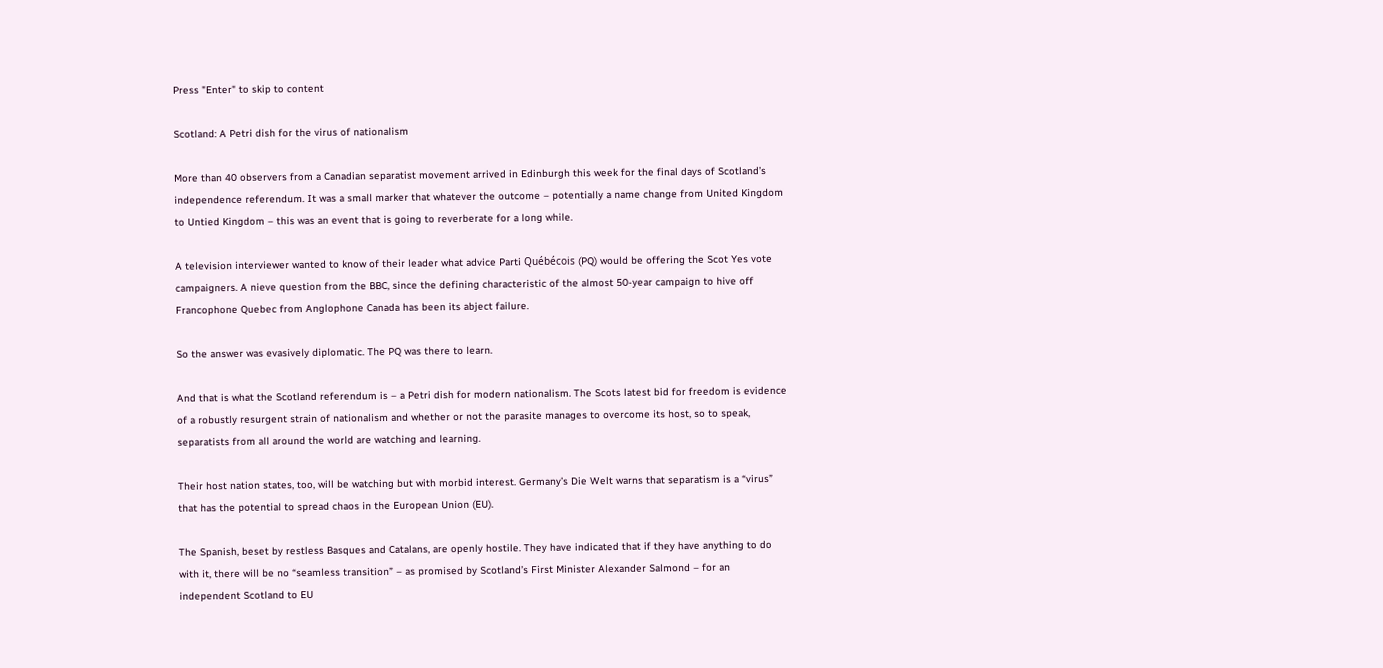Press "Enter" to skip to content

Scotland: A Petri dish for the virus of nationalism

More than 40 observers from a Canadian separatist movement arrived in Edinburgh this week for the final days of Scotland’s independence referendum. It was a small marker that whatever the outcome – potentially a name change from United Kingdom to Untied Kingdom – this was an event that is going to reverberate for a long while.

A television interviewer wanted to know of their leader what advice Parti Québécois (PQ) would be offering the Scot Yes vote campaigners. A nieve question from the BBC, since the defining characteristic of the almost 50-year campaign to hive off Francophone Quebec from Anglophone Canada has been its abject failure.

So the answer was evasively diplomatic. The PQ was there to learn.

And that is what the Scotland referendum is – a Petri dish for modern nationalism. The Scots latest bid for freedom is evidence of a robustly resurgent strain of nationalism and whether or not the parasite manages to overcome its host, so to speak, separatists from all around the world are watching and learning.

Their host nation states, too, will be watching but with morbid interest. Germany’s Die Welt warns that separatism is a “virus” that has the potential to spread chaos in the European Union (EU).

The Spanish, beset by restless Basques and Catalans, are openly hostile. They have indicated that if they have anything to do with it, there will be no “seamless transition” – as promised by Scotland’s First Minister Alexander Salmond – for an independent Scotland to EU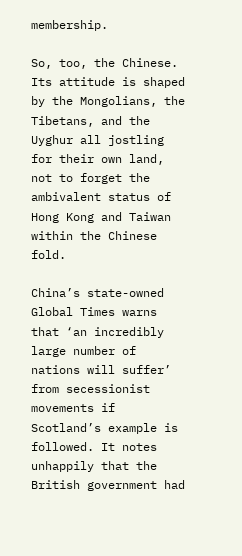membership.

So, too, the Chinese. Its attitude is shaped by the Mongolians, the Tibetans, and the Uyghur all jostling for their own land, not to forget the ambivalent status of Hong Kong and Taiwan within the Chinese fold.

China’s state-owned Global Times warns that ‘an incredibly large number of nations will suffer’ from secessionist movements if Scotland’s example is followed. It notes unhappily that the British government had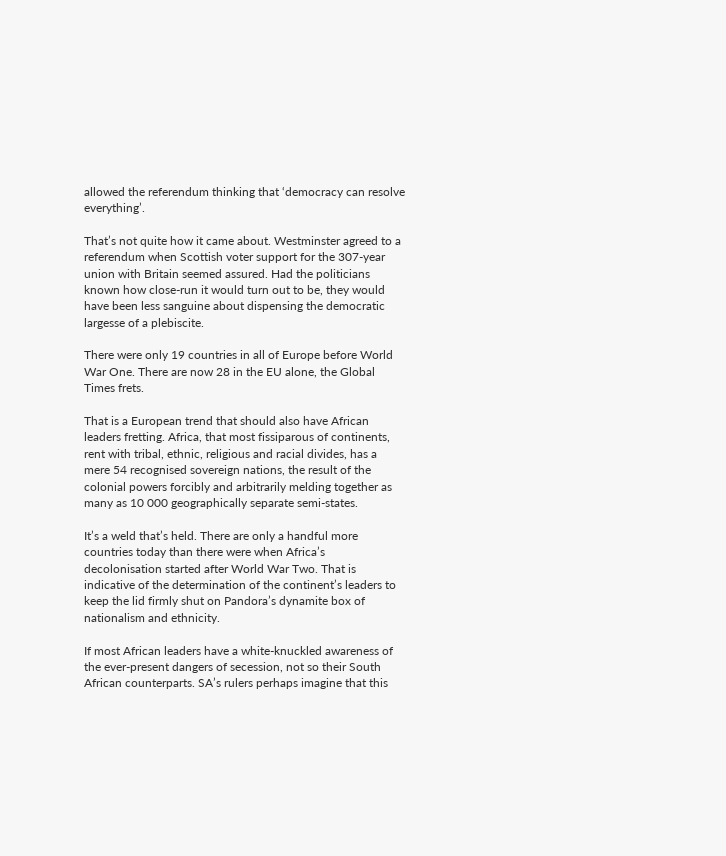allowed the referendum thinking that ‘democracy can resolve everything’.

That’s not quite how it came about. Westminster agreed to a referendum when Scottish voter support for the 307-year union with Britain seemed assured. Had the politicians known how close-run it would turn out to be, they would have been less sanguine about dispensing the democratic largesse of a plebiscite.

There were only 19 countries in all of Europe before World War One. There are now 28 in the EU alone, the Global Times frets.

That is a European trend that should also have African leaders fretting. Africa, that most fissiparous of continents, rent with tribal, ethnic, religious and racial divides, has a mere 54 recognised sovereign nations, the result of the colonial powers forcibly and arbitrarily melding together as many as 10 000 geographically separate semi-states.

It’s a weld that’s held. There are only a handful more countries today than there were when Africa’s decolonisation started after World War Two. That is indicative of the determination of the continent’s leaders to keep the lid firmly shut on Pandora’s dynamite box of nationalism and ethnicity.

If most African leaders have a white-knuckled awareness of the ever-present dangers of secession, not so their South African counterparts. SA’s rulers perhaps imagine that this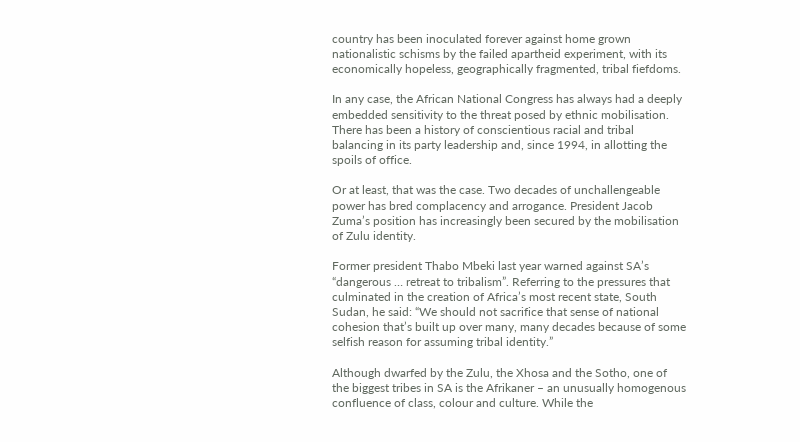country has been inoculated forever against home grown nationalistic schisms by the failed apartheid experiment, with its economically hopeless, geographically fragmented, tribal fiefdoms.

In any case, the African National Congress has always had a deeply embedded sensitivity to the threat posed by ethnic mobilisation. There has been a history of conscientious racial and tribal balancing in its party leadership and, since 1994, in allotting the spoils of office.

Or at least, that was the case. Two decades of unchallengeable power has bred complacency and arrogance. President Jacob Zuma’s position has increasingly been secured by the mobilisation of Zulu identity.

Former president Thabo Mbeki last year warned against SA’s “dangerous … retreat to tribalism”. Referring to the pressures that culminated in the creation of Africa’s most recent state, South Sudan, he said: “We should not sacrifice that sense of national cohesion that’s built up over many, many decades because of some selfish reason for assuming tribal identity.”

Although dwarfed by the Zulu, the Xhosa and the Sotho, one of the biggest tribes in SA is the Afrikaner – an unusually homogenous confluence of class, colour and culture. While the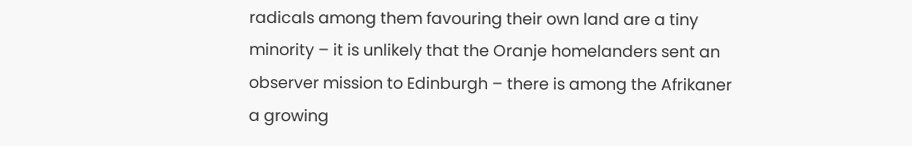radicals among them favouring their own land are a tiny minority – it is unlikely that the Oranje homelanders sent an observer mission to Edinburgh – there is among the Afrikaner a growing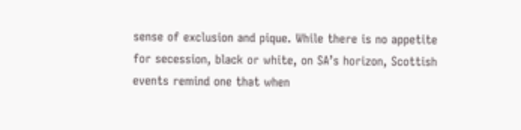sense of exclusion and pique. While there is no appetite for secession, black or white, on SA’s horizon, Scottish events remind one that when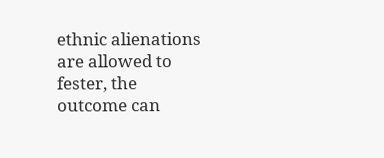ethnic alienations are allowed to fester, the outcome can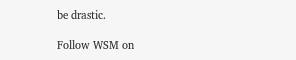be drastic.

Follow WSM on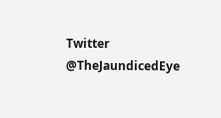Twitter @TheJaundicedEye